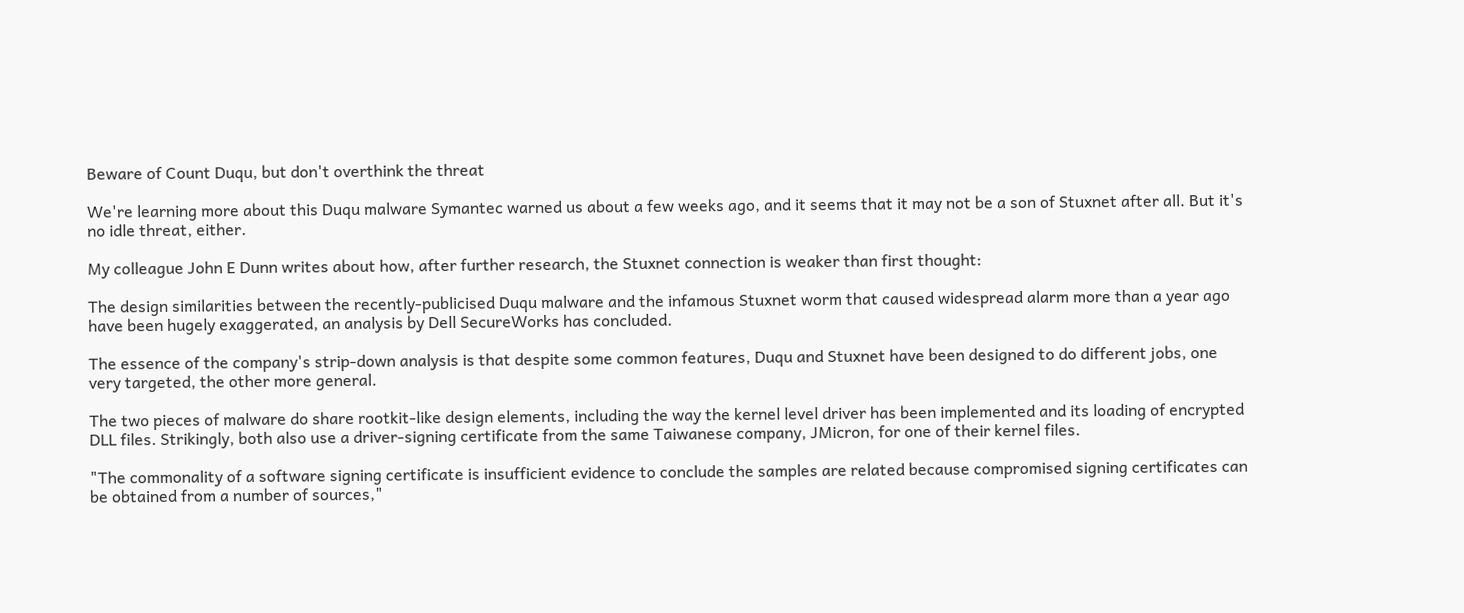Beware of Count Duqu, but don't overthink the threat

We're learning more about this Duqu malware Symantec warned us about a few weeks ago, and it seems that it may not be a son of Stuxnet after all. But it's no idle threat, either.

My colleague John E Dunn writes about how, after further research, the Stuxnet connection is weaker than first thought:

The design similarities between the recently-publicised Duqu malware and the infamous Stuxnet worm that caused widespread alarm more than a year ago have been hugely exaggerated, an analysis by Dell SecureWorks has concluded.

The essence of the company's strip-down analysis is that despite some common features, Duqu and Stuxnet have been designed to do different jobs, one very targeted, the other more general.

The two pieces of malware do share rootkit-like design elements, including the way the kernel level driver has been implemented and its loading of encrypted DLL files. Strikingly, both also use a driver-signing certificate from the same Taiwanese company, JMicron, for one of their kernel files.

"The commonality of a software signing certificate is insufficient evidence to conclude the samples are related because compromised signing certificates can be obtained from a number of sources,"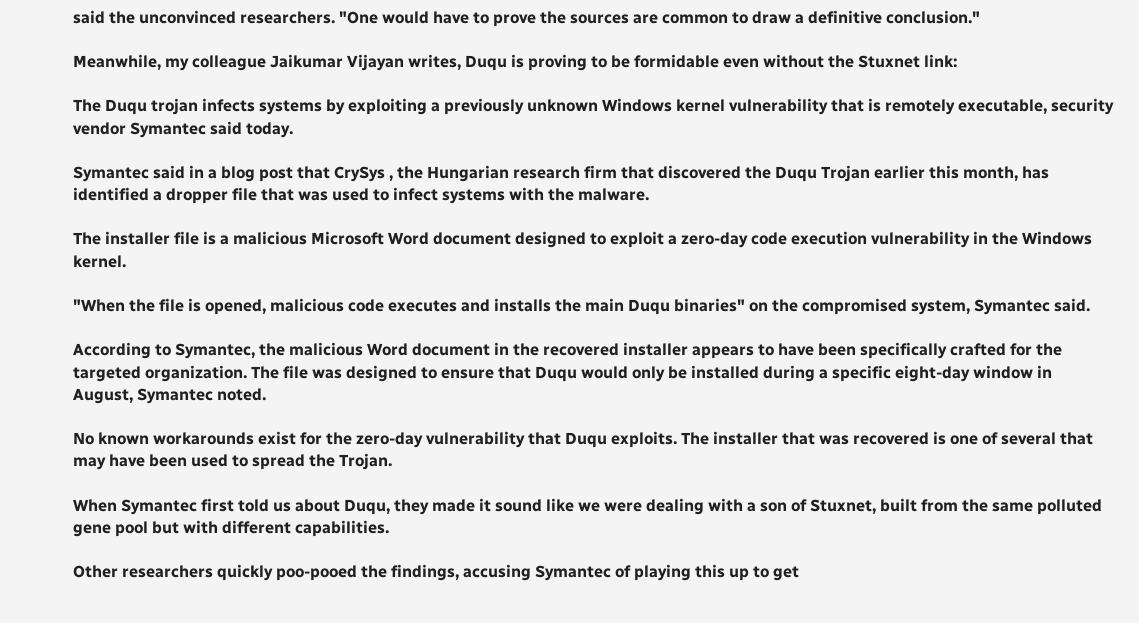said the unconvinced researchers. "One would have to prove the sources are common to draw a definitive conclusion."

Meanwhile, my colleague Jaikumar Vijayan writes, Duqu is proving to be formidable even without the Stuxnet link:

The Duqu trojan infects systems by exploiting a previously unknown Windows kernel vulnerability that is remotely executable, security vendor Symantec said today.

Symantec said in a blog post that CrySys , the Hungarian research firm that discovered the Duqu Trojan earlier this month, has identified a dropper file that was used to infect systems with the malware.

The installer file is a malicious Microsoft Word document designed to exploit a zero-day code execution vulnerability in the Windows kernel.

"When the file is opened, malicious code executes and installs the main Duqu binaries" on the compromised system, Symantec said.

According to Symantec, the malicious Word document in the recovered installer appears to have been specifically crafted for the targeted organization. The file was designed to ensure that Duqu would only be installed during a specific eight-day window in August, Symantec noted.

No known workarounds exist for the zero-day vulnerability that Duqu exploits. The installer that was recovered is one of several that may have been used to spread the Trojan.

When Symantec first told us about Duqu, they made it sound like we were dealing with a son of Stuxnet, built from the same polluted gene pool but with different capabilities.

Other researchers quickly poo-pooed the findings, accusing Symantec of playing this up to get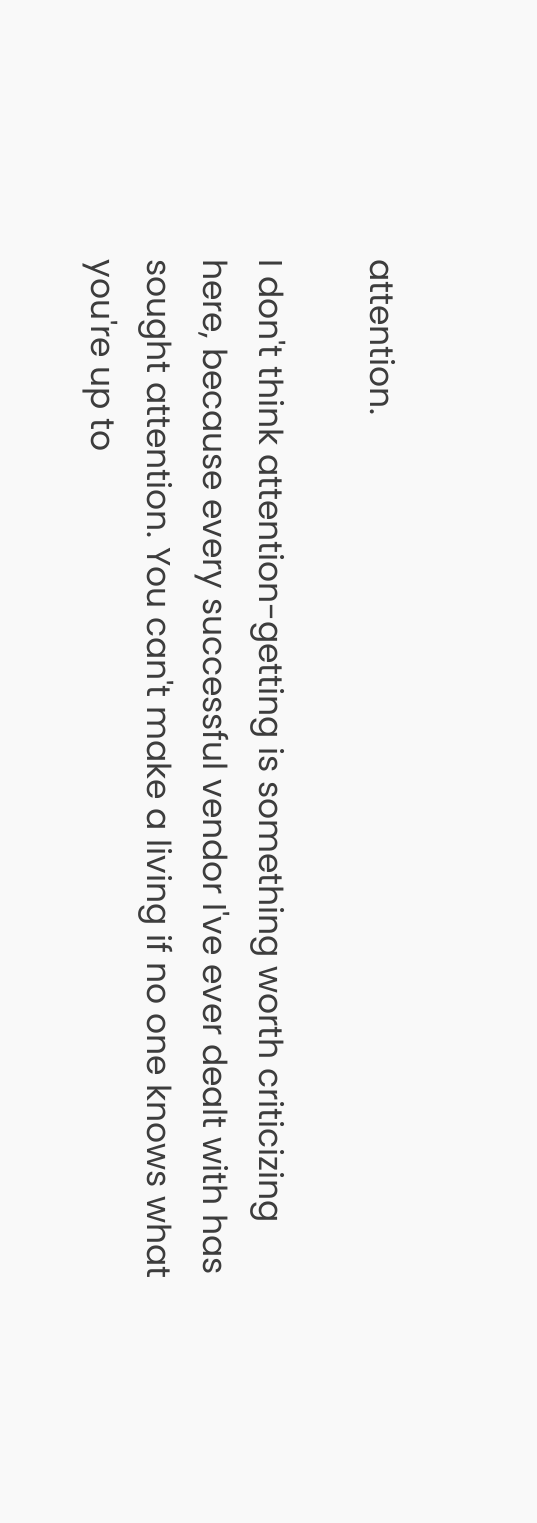attention.

I don't think attention-getting is something worth criticizing here, because every successful vendor I've ever dealt with has sought attention. You can't make a living if no one knows what you're up to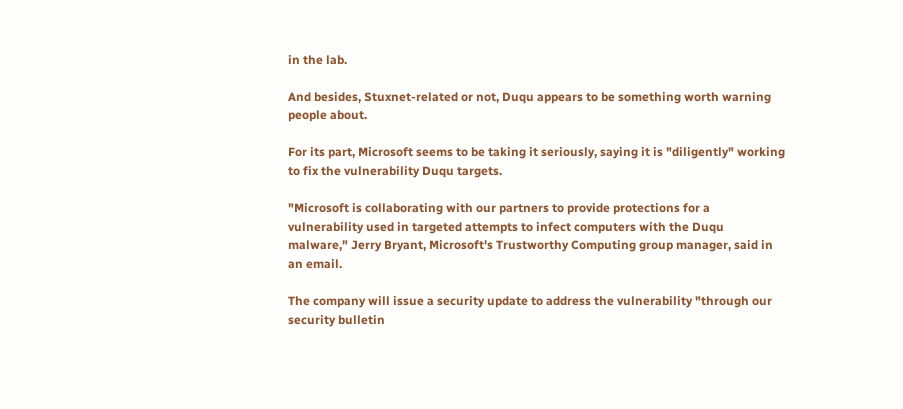in the lab.

And besides, Stuxnet-related or not, Duqu appears to be something worth warning people about.

For its part, Microsoft seems to be taking it seriously, saying it is "diligently" working to fix the vulnerability Duqu targets.

"Microsoft is collaborating with our partners to provide protections for a vulnerability used in targeted attempts to infect computers with the Duqu malware," Jerry Bryant, Microsoft's Trustworthy Computing group manager, said in an email.

The company will issue a security update to address the vulnerability "through our security bulletin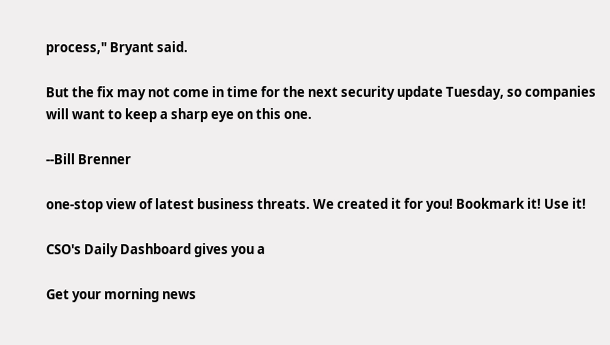process," Bryant said.

But the fix may not come in time for the next security update Tuesday, so companies will want to keep a sharp eye on this one.

--Bill Brenner

one-stop view of latest business threats. We created it for you! Bookmark it! Use it!

CSO's Daily Dashboard gives you a

Get your morning news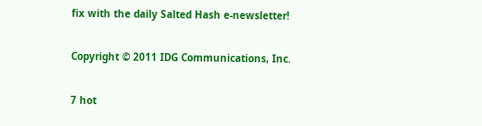fix with the daily Salted Hash e-newsletter!

Copyright © 2011 IDG Communications, Inc.

7 hot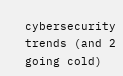cybersecurity trends (and 2 going cold)